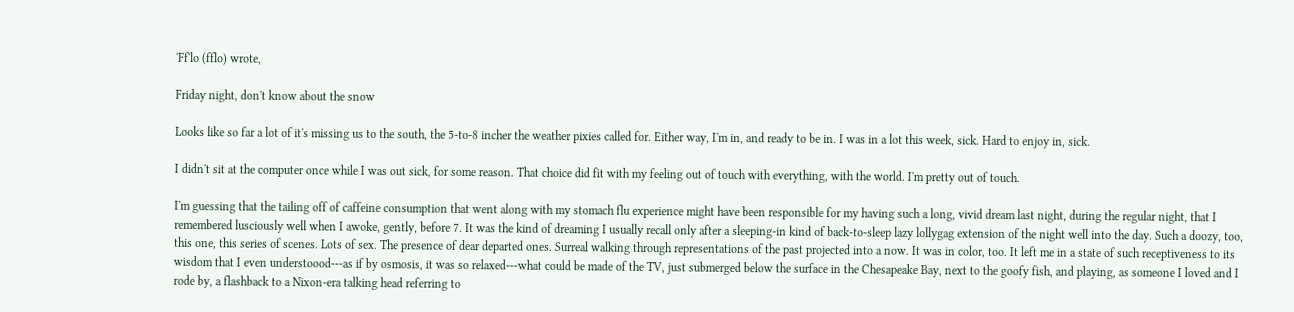'Ff'lo (fflo) wrote,

Friday night, don't know about the snow

Looks like so far a lot of it's missing us to the south, the 5-to-8 incher the weather pixies called for. Either way, I'm in, and ready to be in. I was in a lot this week, sick. Hard to enjoy in, sick.

I didn't sit at the computer once while I was out sick, for some reason. That choice did fit with my feeling out of touch with everything, with the world. I'm pretty out of touch.

I'm guessing that the tailing off of caffeine consumption that went along with my stomach flu experience might have been responsible for my having such a long, vivid dream last night, during the regular night, that I remembered lusciously well when I awoke, gently, before 7. It was the kind of dreaming I usually recall only after a sleeping-in kind of back-to-sleep lazy lollygag extension of the night well into the day. Such a doozy, too, this one, this series of scenes. Lots of sex. The presence of dear departed ones. Surreal walking through representations of the past projected into a now. It was in color, too. It left me in a state of such receptiveness to its wisdom that I even understoood---as if by osmosis, it was so relaxed---what could be made of the TV, just submerged below the surface in the Chesapeake Bay, next to the goofy fish, and playing, as someone I loved and I rode by, a flashback to a Nixon-era talking head referring to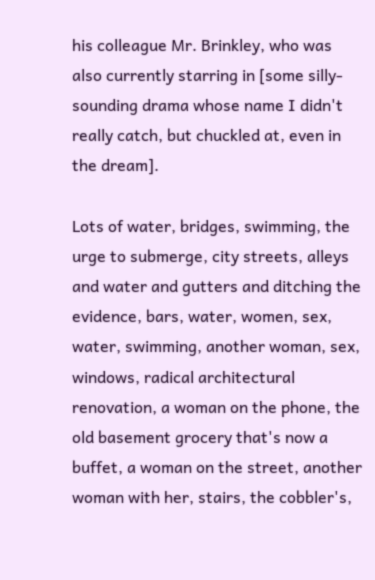his colleague Mr. Brinkley, who was also currently starring in [some silly-sounding drama whose name I didn't really catch, but chuckled at, even in the dream].

Lots of water, bridges, swimming, the urge to submerge, city streets, alleys and water and gutters and ditching the evidence, bars, water, women, sex, water, swimming, another woman, sex, windows, radical architectural renovation, a woman on the phone, the old basement grocery that's now a buffet, a woman on the street, another woman with her, stairs, the cobbler's,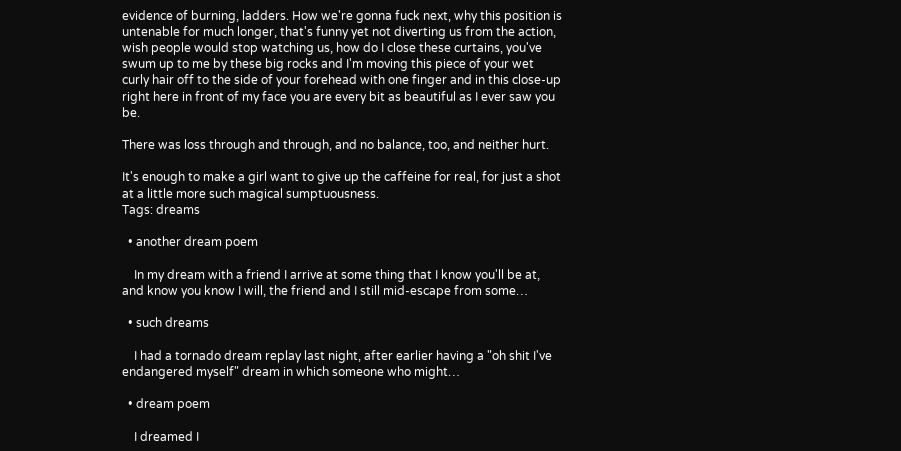evidence of burning, ladders. How we're gonna fuck next, why this position is untenable for much longer, that's funny yet not diverting us from the action, wish people would stop watching us, how do I close these curtains, you've swum up to me by these big rocks and I'm moving this piece of your wet curly hair off to the side of your forehead with one finger and in this close-up right here in front of my face you are every bit as beautiful as I ever saw you be.

There was loss through and through, and no balance, too, and neither hurt.

It's enough to make a girl want to give up the caffeine for real, for just a shot at a little more such magical sumptuousness.
Tags: dreams

  • another dream poem

    In my dream with a friend I arrive at some thing that I know you'll be at, and know you know I will, the friend and I still mid-escape from some…

  • such dreams

    I had a tornado dream replay last night, after earlier having a "oh shit I've endangered myself" dream in which someone who might…

  • dream poem

    I dreamed I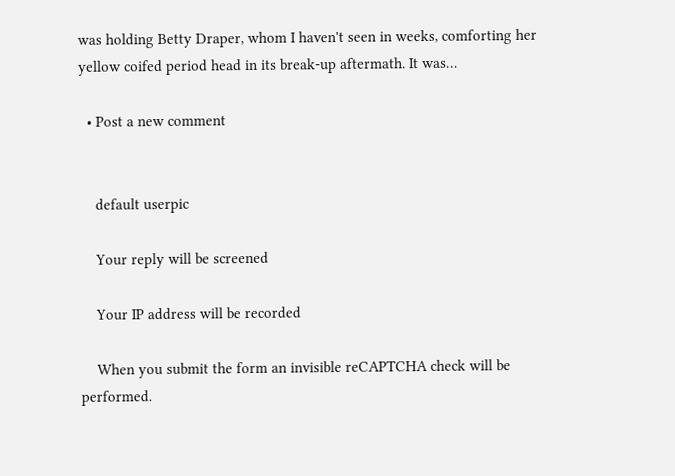was holding Betty Draper, whom I haven't seen in weeks, comforting her yellow coifed period head in its break-up aftermath. It was…

  • Post a new comment


    default userpic

    Your reply will be screened

    Your IP address will be recorded

    When you submit the form an invisible reCAPTCHA check will be performed.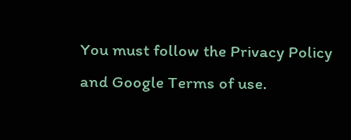You must follow the Privacy Policy and Google Terms of use.